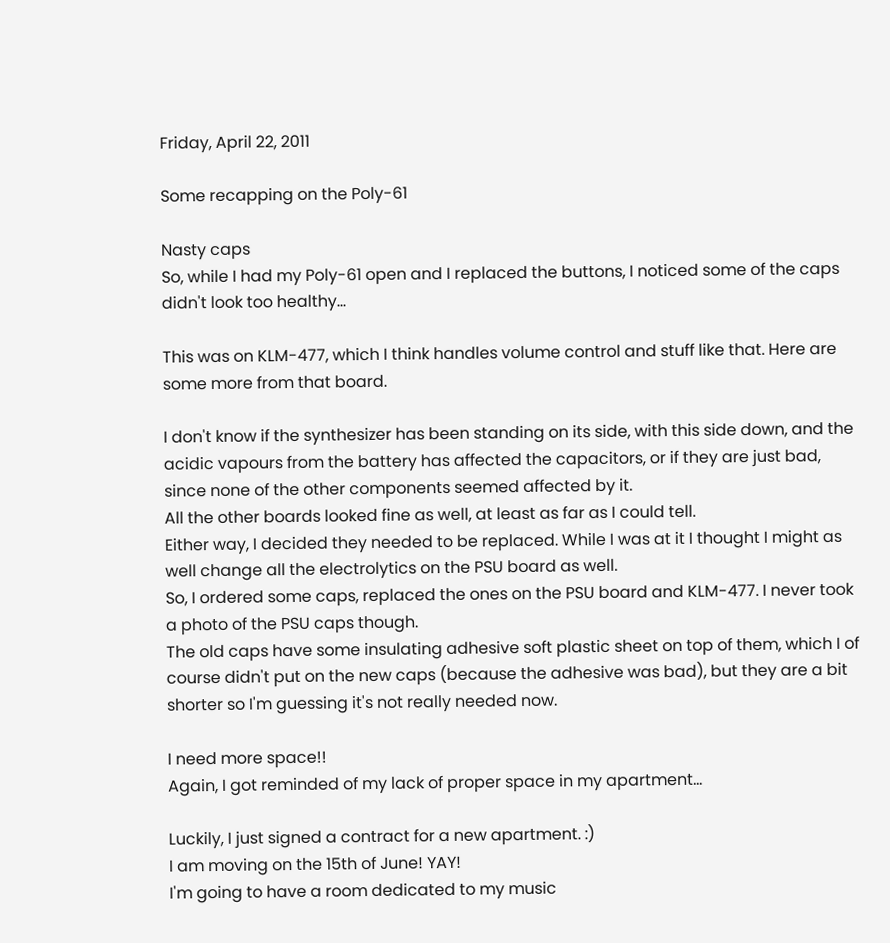Friday, April 22, 2011

Some recapping on the Poly-61

Nasty caps
So, while I had my Poly-61 open and I replaced the buttons, I noticed some of the caps didn't look too healthy...

This was on KLM-477, which I think handles volume control and stuff like that. Here are some more from that board.

I don't know if the synthesizer has been standing on its side, with this side down, and the acidic vapours from the battery has affected the capacitors, or if they are just bad, since none of the other components seemed affected by it.
All the other boards looked fine as well, at least as far as I could tell.
Either way, I decided they needed to be replaced. While I was at it I thought I might as well change all the electrolytics on the PSU board as well.
So, I ordered some caps, replaced the ones on the PSU board and KLM-477. I never took a photo of the PSU caps though.
The old caps have some insulating adhesive soft plastic sheet on top of them, which I of course didn't put on the new caps (because the adhesive was bad), but they are a bit shorter so I'm guessing it's not really needed now.

I need more space!!
Again, I got reminded of my lack of proper space in my apartment...

Luckily, I just signed a contract for a new apartment. :)
I am moving on the 15th of June! YAY!
I'm going to have a room dedicated to my music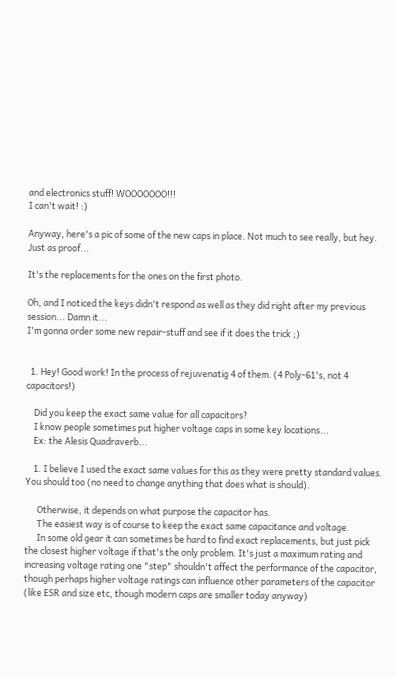and electronics stuff! WOOOOOOO!!!
I can't wait! :)

Anyway, here's a pic of some of the new caps in place. Not much to see really, but hey. Just as proof...

It's the replacements for the ones on the first photo.

Oh, and I noticed the keys didn't respond as well as they did right after my previous session... Damn it...
I'm gonna order some new repair-stuff and see if it does the trick ;)


  1. Hey! Good work! In the process of rejuvenatig 4 of them. (4 Poly-61's, not 4 capacitors!)

    Did you keep the exact same value for all capacitors?
    I know people sometimes put higher voltage caps in some key locations...
    Ex: the Alesis Quadraverb...

    1. I believe I used the exact same values for this as they were pretty standard values. You should too (no need to change anything that does what is should).

      Otherwise, it depends on what purpose the capacitor has.
      The easiest way is of course to keep the exact same capacitance and voltage.
      In some old gear it can sometimes be hard to find exact replacements, but just pick the closest higher voltage if that's the only problem. It's just a maximum rating and increasing voltage rating one "step" shouldn't affect the performance of the capacitor, though perhaps higher voltage ratings can influence other parameters of the capacitor (like ESR and size etc, though modern caps are smaller today anyway)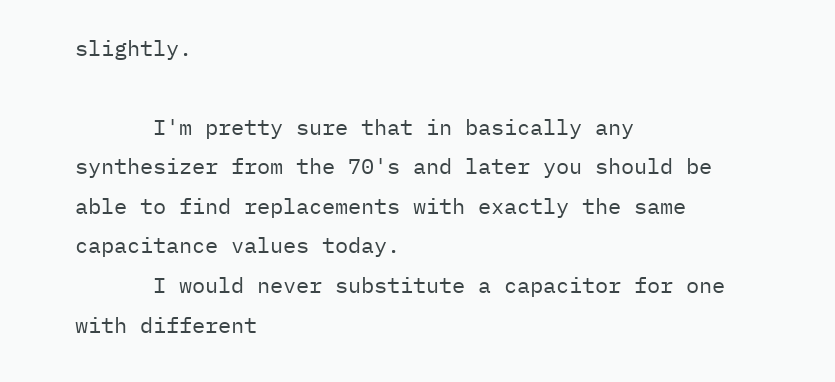slightly.

      I'm pretty sure that in basically any synthesizer from the 70's and later you should be able to find replacements with exactly the same capacitance values today.
      I would never substitute a capacitor for one with different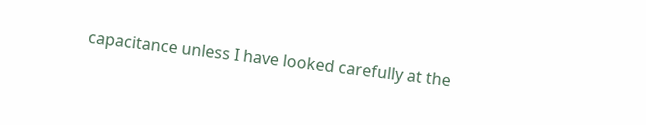capacitance unless I have looked carefully at the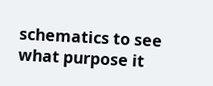schematics to see what purpose it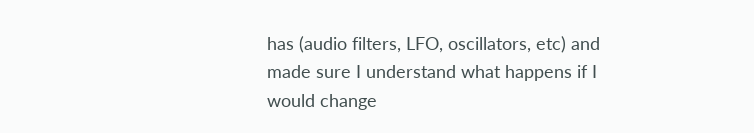has (audio filters, LFO, oscillators, etc) and made sure I understand what happens if I would change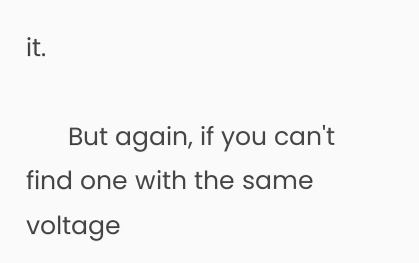it.

      But again, if you can't find one with the same voltage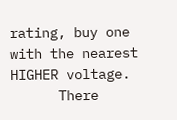rating, buy one with the nearest HIGHER voltage.
      There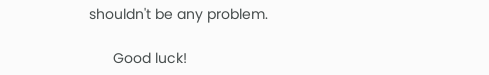shouldn't be any problem.

      Good luck!